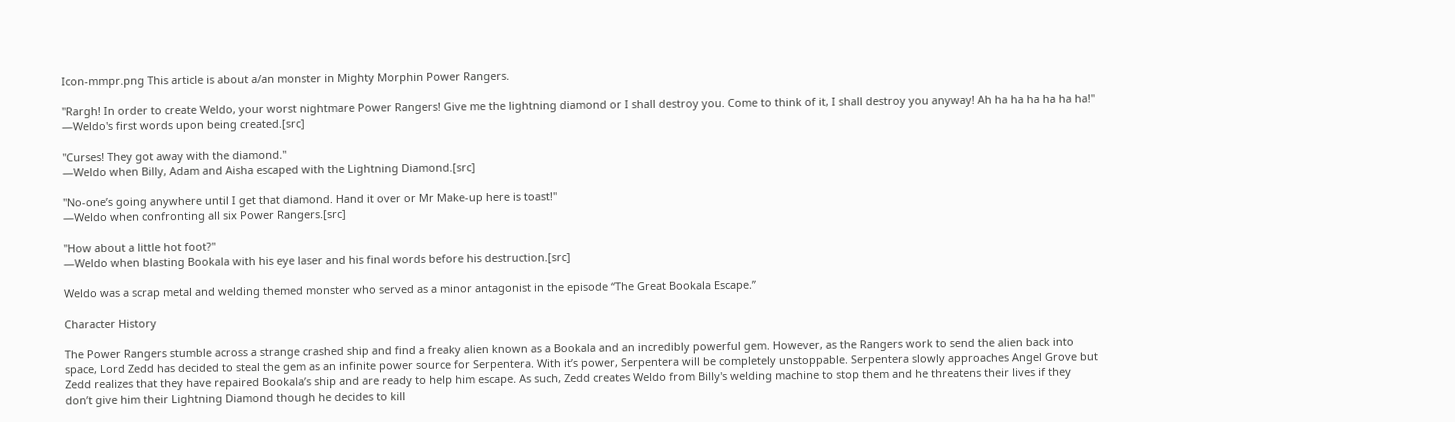Icon-mmpr.png This article is about a/an monster in Mighty Morphin Power Rangers.

"Rargh! In order to create Weldo, your worst nightmare Power Rangers! Give me the lightning diamond or I shall destroy you. Come to think of it, I shall destroy you anyway! Ah ha ha ha ha ha ha!"
―Weldo's first words upon being created.[src]

"Curses! They got away with the diamond."
―Weldo when Billy, Adam and Aisha escaped with the Lightning Diamond.[src]

"No-one’s going anywhere until I get that diamond. Hand it over or Mr Make-up here is toast!"
―Weldo when confronting all six Power Rangers.[src]

"How about a little hot foot?"
―Weldo when blasting Bookala with his eye laser and his final words before his destruction.[src]

Weldo was a scrap metal and welding themed monster who served as a minor antagonist in the episode “The Great Bookala Escape.”

Character History

The Power Rangers stumble across a strange crashed ship and find a freaky alien known as a Bookala and an incredibly powerful gem. However, as the Rangers work to send the alien back into space, Lord Zedd has decided to steal the gem as an infinite power source for Serpentera. With it’s power, Serpentera will be completely unstoppable. Serpentera slowly approaches Angel Grove but Zedd realizes that they have repaired Bookala’s ship and are ready to help him escape. As such, Zedd creates Weldo from Billy's welding machine to stop them and he threatens their lives if they don’t give him their Lightning Diamond though he decides to kill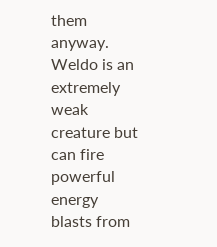them anyway. Weldo is an extremely weak creature but can fire powerful energy blasts from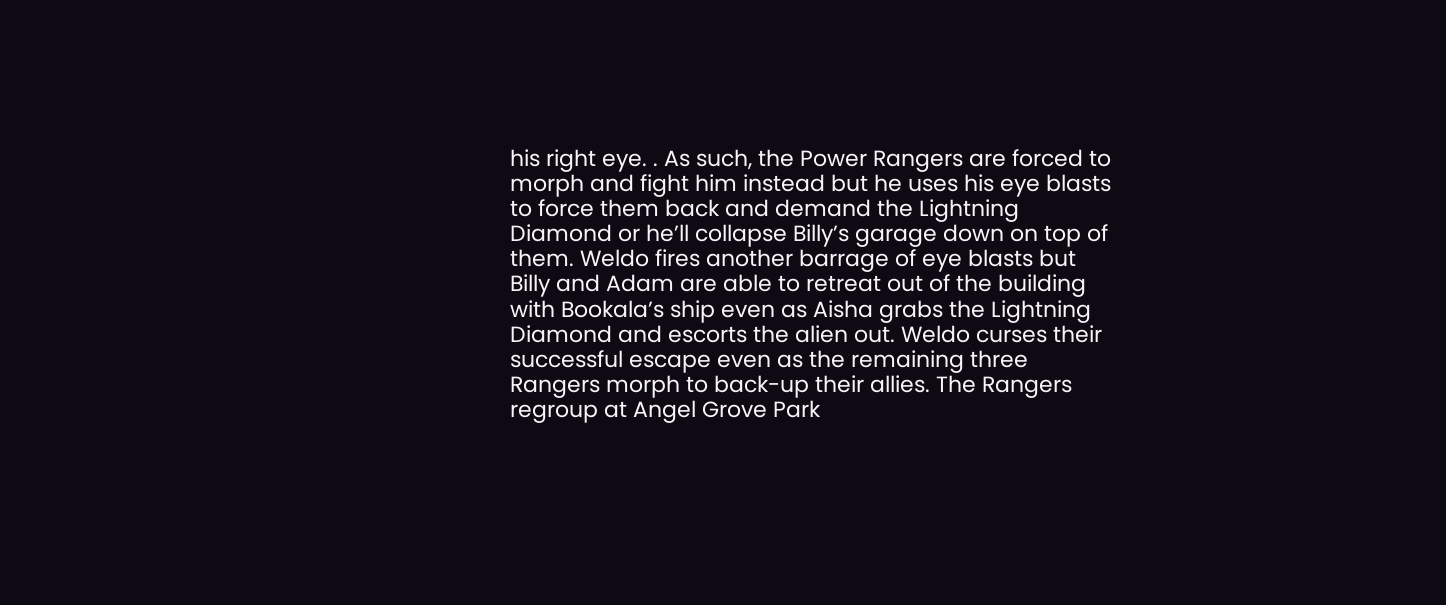his right eye. . As such, the Power Rangers are forced to morph and fight him instead but he uses his eye blasts to force them back and demand the Lightning Diamond or he’ll collapse Billy’s garage down on top of them. Weldo fires another barrage of eye blasts but Billy and Adam are able to retreat out of the building with Bookala’s ship even as Aisha grabs the Lightning Diamond and escorts the alien out. Weldo curses their successful escape even as the remaining three Rangers morph to back-up their allies. The Rangers regroup at Angel Grove Park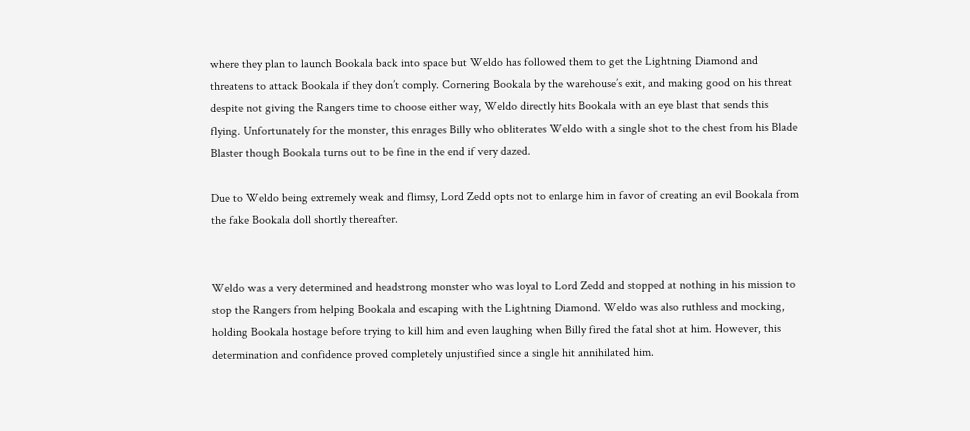where they plan to launch Bookala back into space but Weldo has followed them to get the Lightning Diamond and threatens to attack Bookala if they don’t comply. Cornering Bookala by the warehouse’s exit, and making good on his threat despite not giving the Rangers time to choose either way, Weldo directly hits Bookala with an eye blast that sends this flying. Unfortunately for the monster, this enrages Billy who obliterates Weldo with a single shot to the chest from his Blade Blaster though Bookala turns out to be fine in the end if very dazed.

Due to Weldo being extremely weak and flimsy, Lord Zedd opts not to enlarge him in favor of creating an evil Bookala from the fake Bookala doll shortly thereafter.


Weldo was a very determined and headstrong monster who was loyal to Lord Zedd and stopped at nothing in his mission to stop the Rangers from helping Bookala and escaping with the Lightning Diamond. Weldo was also ruthless and mocking, holding Bookala hostage before trying to kill him and even laughing when Billy fired the fatal shot at him. However, this determination and confidence proved completely unjustified since a single hit annihilated him.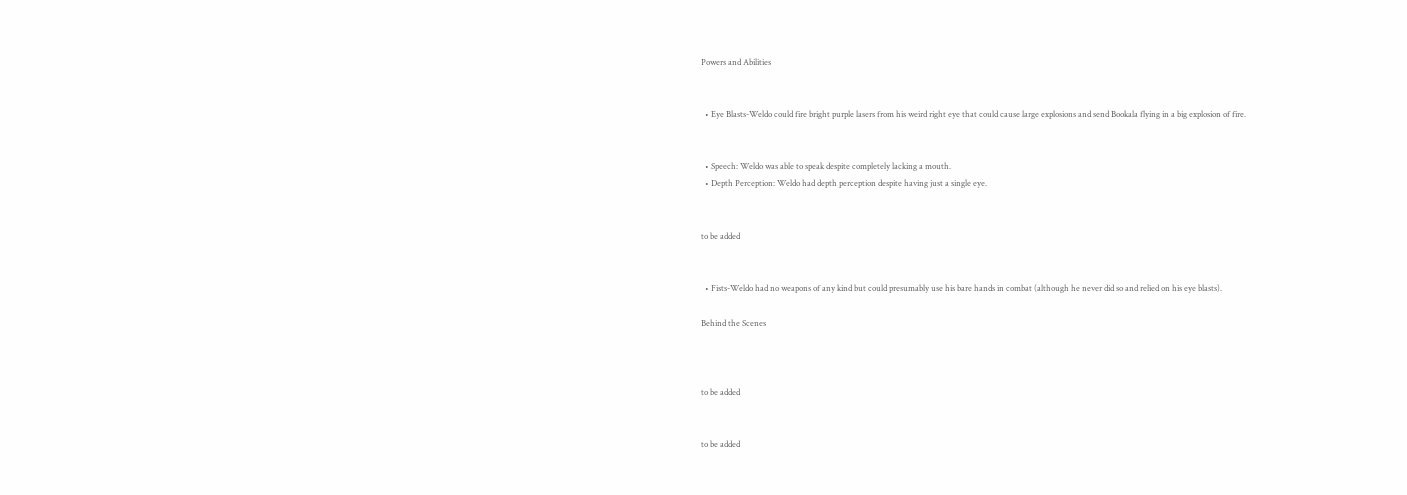Powers and Abilities


  • Eye Blasts-Weldo could fire bright purple lasers from his weird right eye that could cause large explosions and send Bookala flying in a big explosion of fire.


  • Speech: Weldo was able to speak despite completely lacking a mouth.
  • Depth Perception: Weldo had depth perception despite having just a single eye.


to be added


  • Fists-Weldo had no weapons of any kind but could presumably use his bare hands in combat (although he never did so and relied on his eye blasts).

Behind the Scenes



to be added


to be added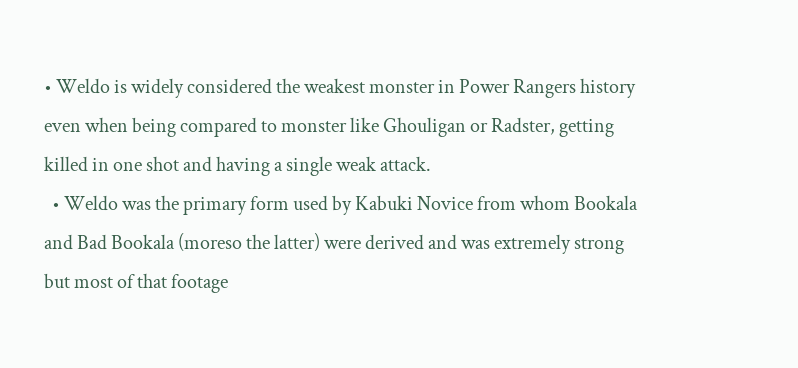• Weldo is widely considered the weakest monster in Power Rangers history even when being compared to monster like Ghouligan or Radster, getting killed in one shot and having a single weak attack.
  • Weldo was the primary form used by Kabuki Novice from whom Bookala and Bad Bookala (moreso the latter) were derived and was extremely strong but most of that footage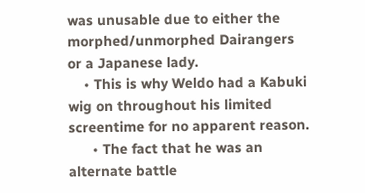was unusable due to either the morphed/unmorphed Dairangers or a Japanese lady.
    • This is why Weldo had a Kabuki wig on throughout his limited screentime for no apparent reason.
      • The fact that he was an alternate battle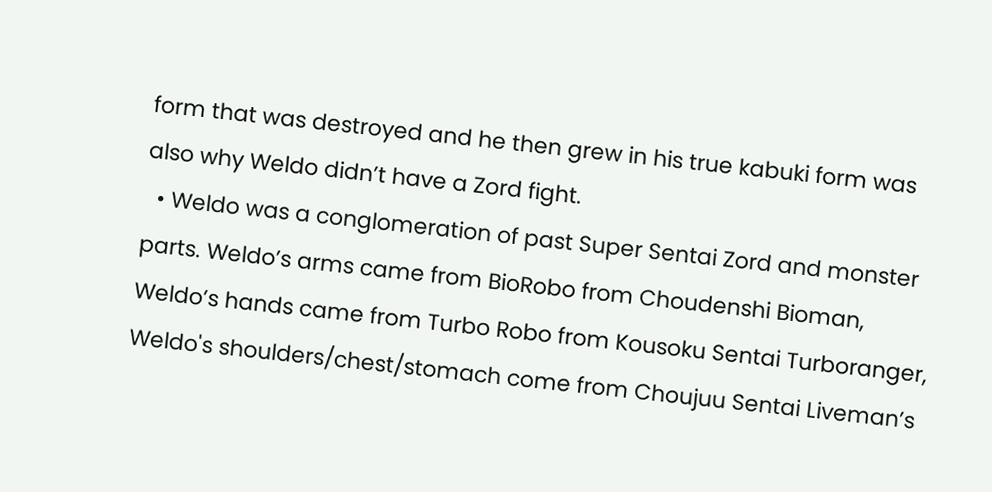form that was destroyed and he then grew in his true kabuki form was also why Weldo didn’t have a Zord fight.
  • Weldo was a conglomeration of past Super Sentai Zord and monster parts. Weldo’s arms came from BioRobo from Choudenshi Bioman, Weldo’s hands came from Turbo Robo from Kousoku Sentai Turboranger, Weldo's shoulders/chest/stomach come from Choujuu Sentai Liveman’s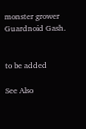monster grower Guardnoid Gash.


to be added

See Also